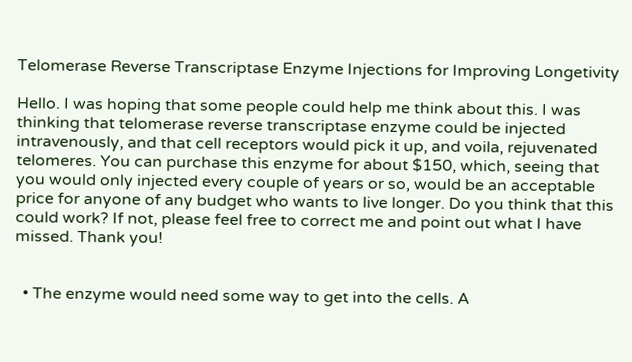Telomerase Reverse Transcriptase Enzyme Injections for Improving Longetivity

Hello. I was hoping that some people could help me think about this. I was thinking that telomerase reverse transcriptase enzyme could be injected intravenously, and that cell receptors would pick it up, and voila, rejuvenated telomeres. You can purchase this enzyme for about $150, which, seeing that you would only injected every couple of years or so, would be an acceptable price for anyone of any budget who wants to live longer. Do you think that this could work? If not, please feel free to correct me and point out what I have missed. Thank you!


  • The enzyme would need some way to get into the cells. A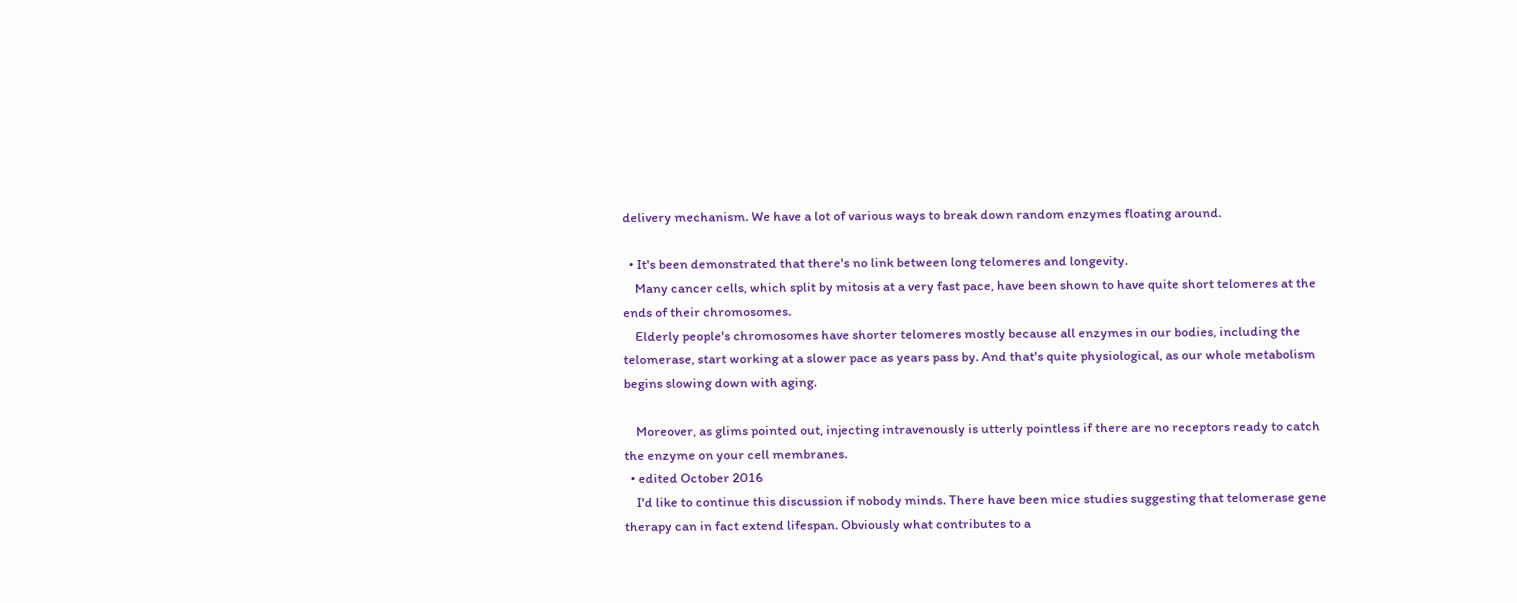delivery mechanism. We have a lot of various ways to break down random enzymes floating around.

  • It's been demonstrated that there's no link between long telomeres and longevity.
    Many cancer cells, which split by mitosis at a very fast pace, have been shown to have quite short telomeres at the ends of their chromosomes.
    Elderly people's chromosomes have shorter telomeres mostly because all enzymes in our bodies, including the telomerase, start working at a slower pace as years pass by. And that's quite physiological, as our whole metabolism begins slowing down with aging.

    Moreover, as glims pointed out, injecting intravenously is utterly pointless if there are no receptors ready to catch the enzyme on your cell membranes.
  • edited October 2016
    I'd like to continue this discussion if nobody minds. There have been mice studies suggesting that telomerase gene therapy can in fact extend lifespan. Obviously what contributes to a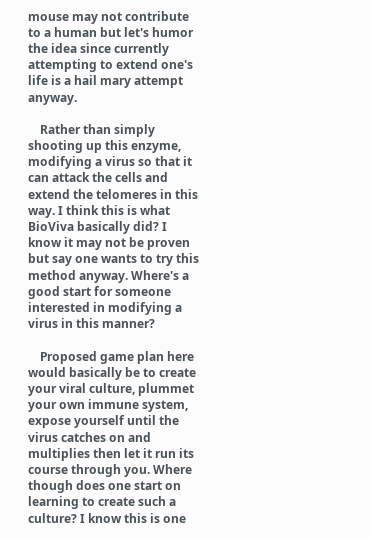mouse may not contribute to a human but let's humor the idea since currently attempting to extend one's life is a hail mary attempt anyway.

    Rather than simply shooting up this enzyme, modifying a virus so that it can attack the cells and extend the telomeres in this way. I think this is what BioViva basically did? I know it may not be proven but say one wants to try this method anyway. Where's a good start for someone interested in modifying a virus in this manner?

    Proposed game plan here would basically be to create your viral culture, plummet your own immune system, expose yourself until the virus catches on and multiplies then let it run its course through you. Where though does one start on learning to create such a culture? I know this is one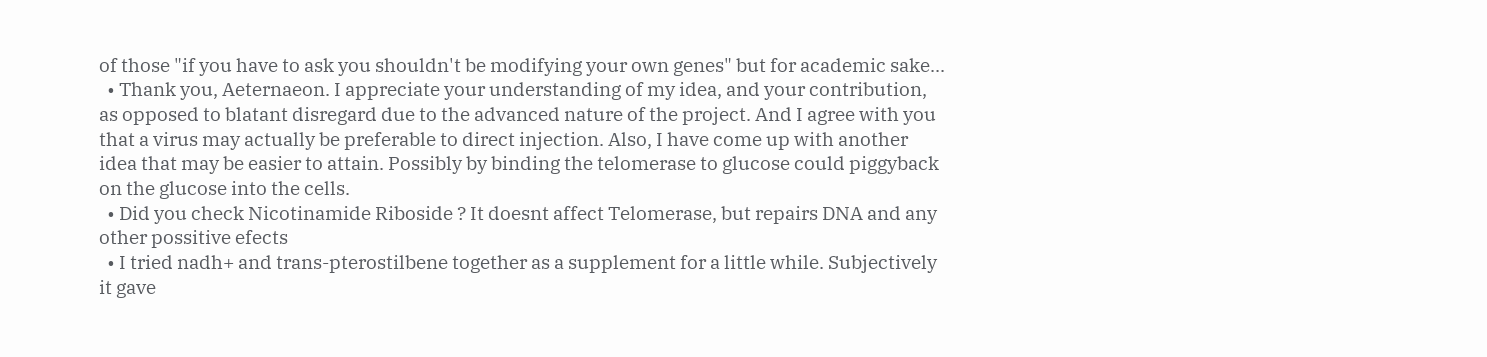of those "if you have to ask you shouldn't be modifying your own genes" but for academic sake...
  • Thank you, Aeternaeon. I appreciate your understanding of my idea, and your contribution, as opposed to blatant disregard due to the advanced nature of the project. And I agree with you that a virus may actually be preferable to direct injection. Also, I have come up with another idea that may be easier to attain. Possibly by binding the telomerase to glucose could piggyback on the glucose into the cells.
  • Did you check Nicotinamide Riboside ? It doesnt affect Telomerase, but repairs DNA and any other possitive efects
  • I tried nadh+ and trans-pterostilbene together as a supplement for a little while. Subjectively it gave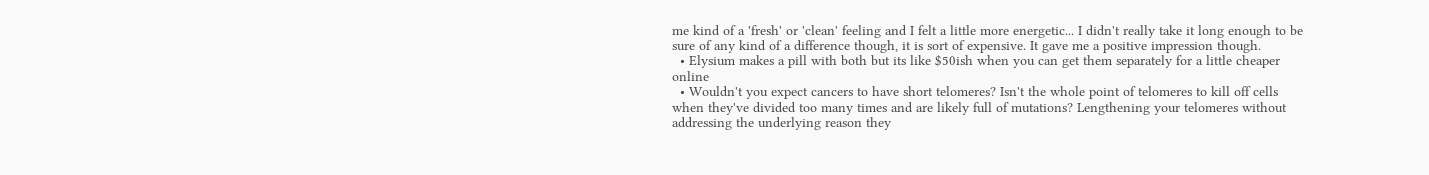me kind of a 'fresh' or 'clean' feeling and I felt a little more energetic... I didn't really take it long enough to be sure of any kind of a difference though, it is sort of expensive. It gave me a positive impression though.
  • Elysium makes a pill with both but its like $50ish when you can get them separately for a little cheaper online
  • Wouldn't you expect cancers to have short telomeres? Isn't the whole point of telomeres to kill off cells when they've divided too many times and are likely full of mutations? Lengthening your telomeres without addressing the underlying reason they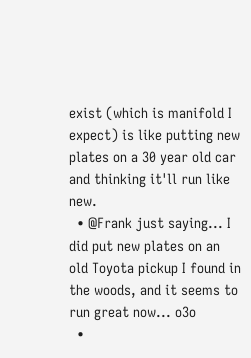exist (which is manifold I expect) is like putting new plates on a 30 year old car and thinking it'll run like new.
  • @Frank just saying... I did put new plates on an old Toyota pickup I found in the woods, and it seems to run great now... o3o
  •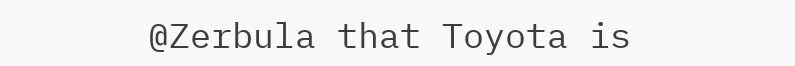@Zerbula that Toyota is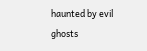haunted by evil ghosts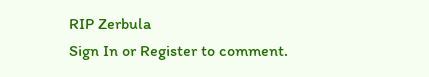RIP Zerbula
Sign In or Register to comment.